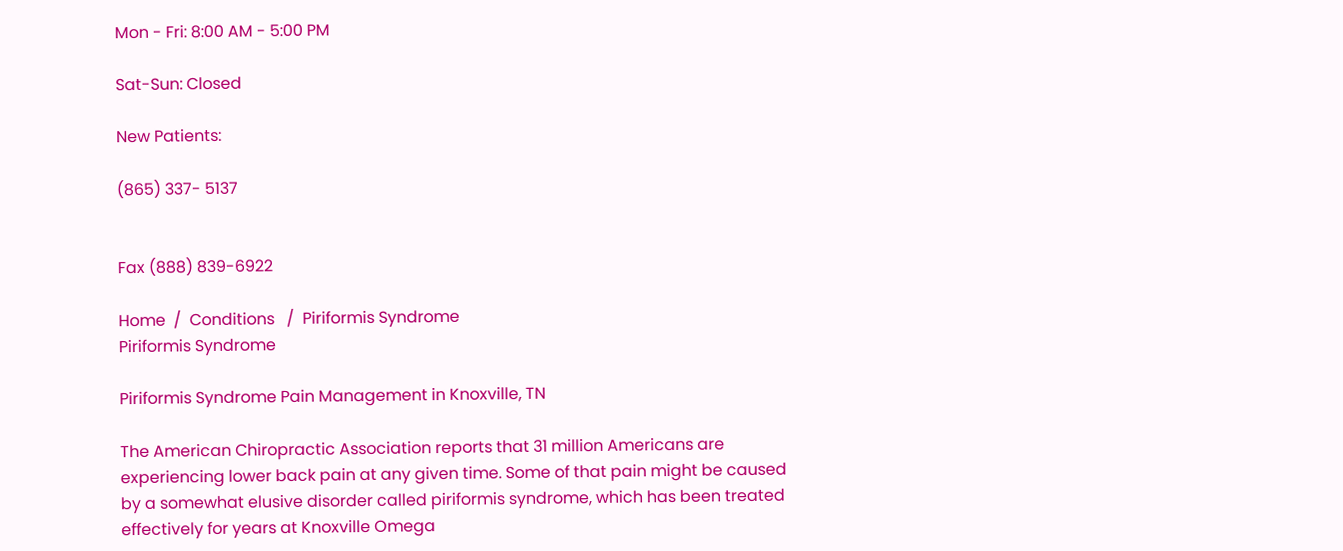Mon - Fri: 8:00 AM - 5:00 PM

Sat-Sun: Closed

New Patients:

(865) 337- 5137


Fax (888) 839-6922

Home  /  Conditions   /  Piriformis Syndrome
Piriformis Syndrome

Piriformis Syndrome Pain Management in Knoxville, TN

The American Chiropractic Association reports that 31 million Americans are experiencing lower back pain at any given time. Some of that pain might be caused by a somewhat elusive disorder called piriformis syndrome, which has been treated effectively for years at Knoxville Omega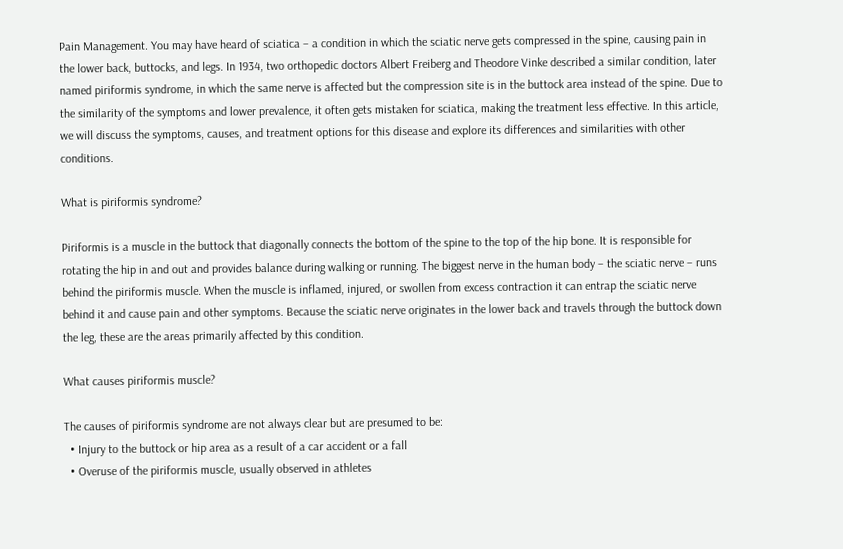Pain Management. You may have heard of sciatica – a condition in which the sciatic nerve gets compressed in the spine, causing pain in the lower back, buttocks, and legs. In 1934, two orthopedic doctors Albert Freiberg and Theodore Vinke described a similar condition, later named piriformis syndrome, in which the same nerve is affected but the compression site is in the buttock area instead of the spine. Due to the similarity of the symptoms and lower prevalence, it often gets mistaken for sciatica, making the treatment less effective. In this article, we will discuss the symptoms, causes, and treatment options for this disease and explore its differences and similarities with other conditions.

What is piriformis syndrome?

Piriformis is a muscle in the buttock that diagonally connects the bottom of the spine to the top of the hip bone. It is responsible for rotating the hip in and out and provides balance during walking or running. The biggest nerve in the human body – the sciatic nerve – runs behind the piriformis muscle. When the muscle is inflamed, injured, or swollen from excess contraction it can entrap the sciatic nerve behind it and cause pain and other symptoms. Because the sciatic nerve originates in the lower back and travels through the buttock down the leg, these are the areas primarily affected by this condition.

What causes piriformis muscle?

The causes of piriformis syndrome are not always clear but are presumed to be:
  • Injury to the buttock or hip area as a result of a car accident or a fall
  • Overuse of the piriformis muscle, usually observed in athletes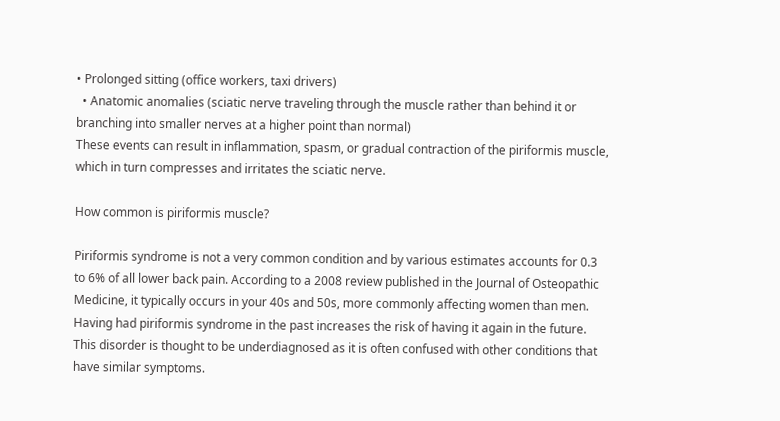• Prolonged sitting (office workers, taxi drivers)
  • Anatomic anomalies (sciatic nerve traveling through the muscle rather than behind it or branching into smaller nerves at a higher point than normal)
These events can result in inflammation, spasm, or gradual contraction of the piriformis muscle, which in turn compresses and irritates the sciatic nerve.

How common is piriformis muscle?

Piriformis syndrome is not a very common condition and by various estimates accounts for 0.3 to 6% of all lower back pain. According to a 2008 review published in the Journal of Osteopathic Medicine, it typically occurs in your 40s and 50s, more commonly affecting women than men. Having had piriformis syndrome in the past increases the risk of having it again in the future. This disorder is thought to be underdiagnosed as it is often confused with other conditions that have similar symptoms.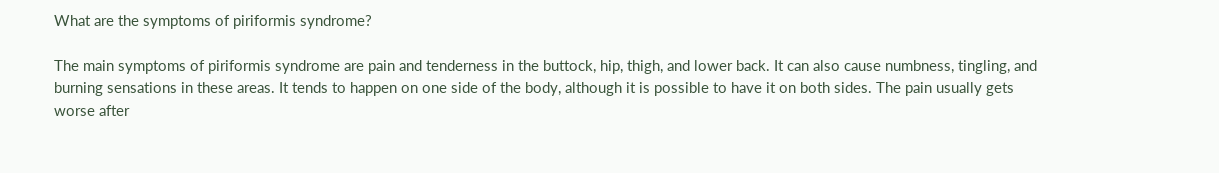What are the symptoms of piriformis syndrome?

The main symptoms of piriformis syndrome are pain and tenderness in the buttock, hip, thigh, and lower back. It can also cause numbness, tingling, and burning sensations in these areas. It tends to happen on one side of the body, although it is possible to have it on both sides. The pain usually gets worse after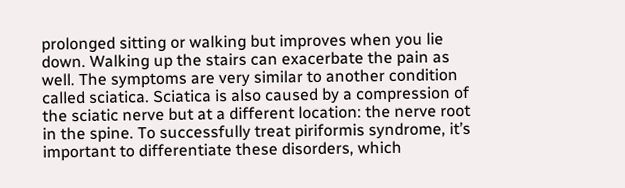prolonged sitting or walking but improves when you lie down. Walking up the stairs can exacerbate the pain as well. The symptoms are very similar to another condition called sciatica. Sciatica is also caused by a compression of the sciatic nerve but at a different location: the nerve root in the spine. To successfully treat piriformis syndrome, it’s important to differentiate these disorders, which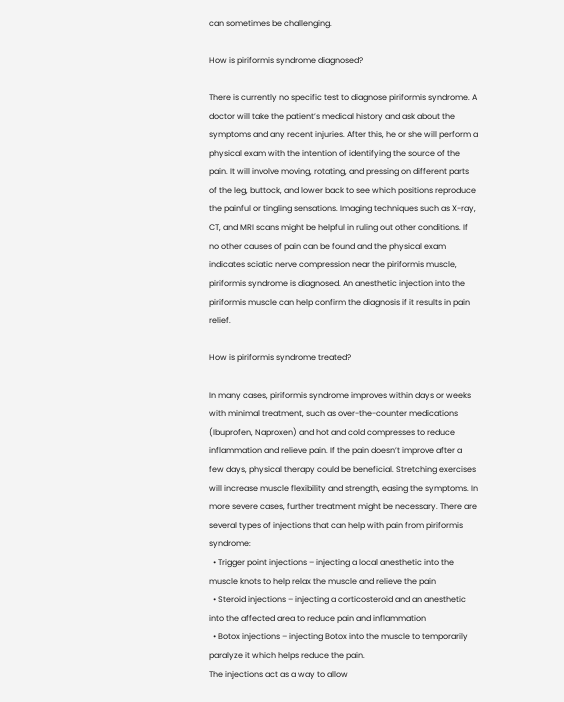can sometimes be challenging.

How is piriformis syndrome diagnosed?

There is currently no specific test to diagnose piriformis syndrome. A doctor will take the patient’s medical history and ask about the symptoms and any recent injuries. After this, he or she will perform a physical exam with the intention of identifying the source of the pain. It will involve moving, rotating, and pressing on different parts of the leg, buttock, and lower back to see which positions reproduce the painful or tingling sensations. Imaging techniques such as X-ray, CT, and MRI scans might be helpful in ruling out other conditions. If no other causes of pain can be found and the physical exam indicates sciatic nerve compression near the piriformis muscle, piriformis syndrome is diagnosed. An anesthetic injection into the piriformis muscle can help confirm the diagnosis if it results in pain relief.

How is piriformis syndrome treated?

In many cases, piriformis syndrome improves within days or weeks with minimal treatment, such as over-the-counter medications (Ibuprofen, Naproxen) and hot and cold compresses to reduce inflammation and relieve pain. If the pain doesn’t improve after a few days, physical therapy could be beneficial. Stretching exercises will increase muscle flexibility and strength, easing the symptoms. In more severe cases, further treatment might be necessary. There are several types of injections that can help with pain from piriformis syndrome:
  • Trigger point injections – injecting a local anesthetic into the muscle knots to help relax the muscle and relieve the pain
  • Steroid injections – injecting a corticosteroid and an anesthetic into the affected area to reduce pain and inflammation
  • Botox injections – injecting Botox into the muscle to temporarily paralyze it which helps reduce the pain.
The injections act as a way to allow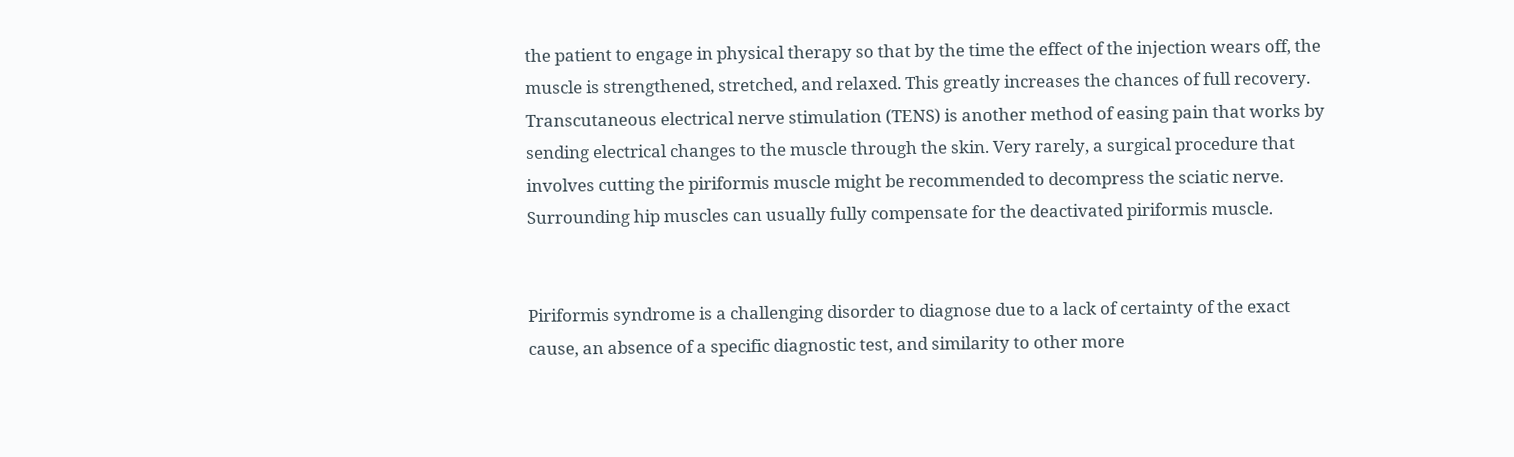the patient to engage in physical therapy so that by the time the effect of the injection wears off, the muscle is strengthened, stretched, and relaxed. This greatly increases the chances of full recovery. Transcutaneous electrical nerve stimulation (TENS) is another method of easing pain that works by sending electrical changes to the muscle through the skin. Very rarely, a surgical procedure that involves cutting the piriformis muscle might be recommended to decompress the sciatic nerve. Surrounding hip muscles can usually fully compensate for the deactivated piriformis muscle.


Piriformis syndrome is a challenging disorder to diagnose due to a lack of certainty of the exact cause, an absence of a specific diagnostic test, and similarity to other more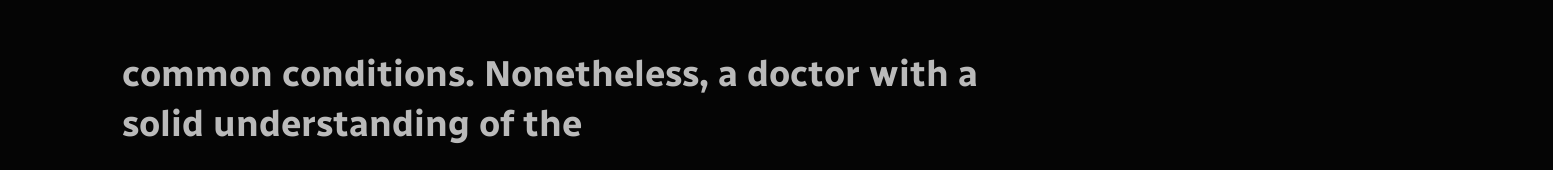common conditions. Nonetheless, a doctor with a solid understanding of the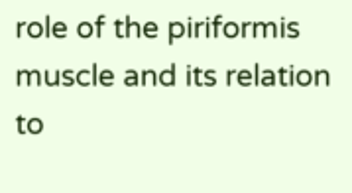role of the piriformis muscle and its relation to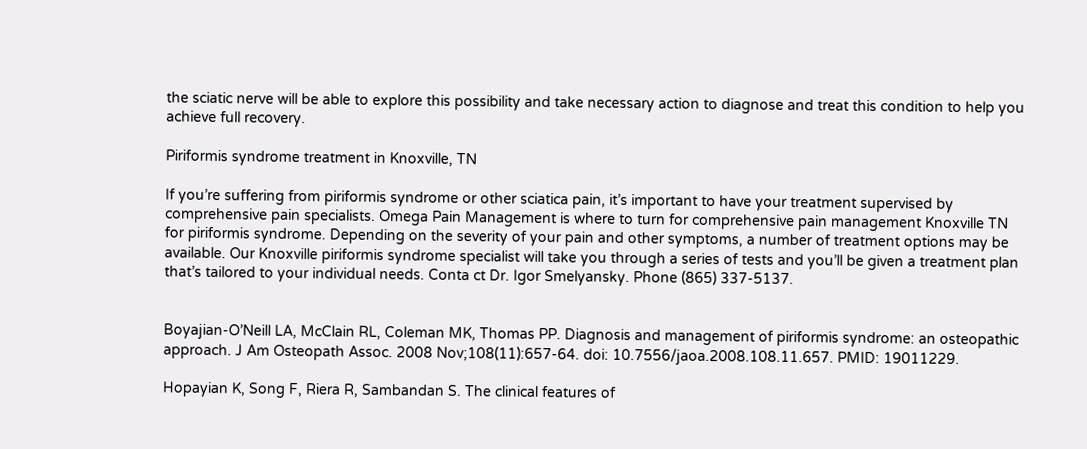the sciatic nerve will be able to explore this possibility and take necessary action to diagnose and treat this condition to help you achieve full recovery.

Piriformis syndrome treatment in Knoxville, TN

If you’re suffering from piriformis syndrome or other sciatica pain, it’s important to have your treatment supervised by comprehensive pain specialists. Omega Pain Management is where to turn for comprehensive pain management Knoxville TN for piriformis syndrome. Depending on the severity of your pain and other symptoms, a number of treatment options may be available. Our Knoxville piriformis syndrome specialist will take you through a series of tests and you’ll be given a treatment plan that’s tailored to your individual needs. Conta ct Dr. Igor Smelyansky. Phone (865) 337-5137.


Boyajian-O’Neill LA, McClain RL, Coleman MK, Thomas PP. Diagnosis and management of piriformis syndrome: an osteopathic approach. J Am Osteopath Assoc. 2008 Nov;108(11):657-64. doi: 10.7556/jaoa.2008.108.11.657. PMID: 19011229.

Hopayian K, Song F, Riera R, Sambandan S. The clinical features of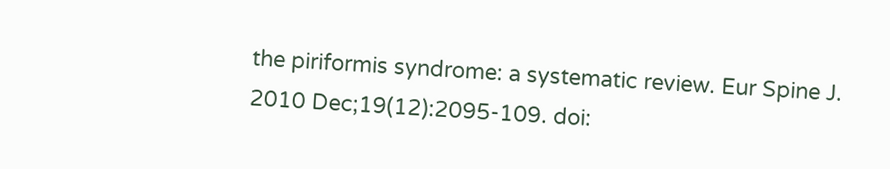the piriformis syndrome: a systematic review. Eur Spine J. 2010 Dec;19(12):2095-109. doi: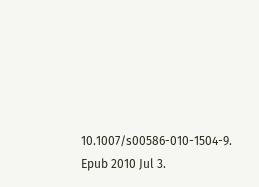10.1007/s00586-010-1504-9. Epub 2010 Jul 3.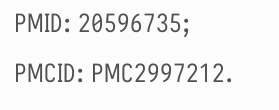PMID: 20596735; PMCID: PMC2997212.